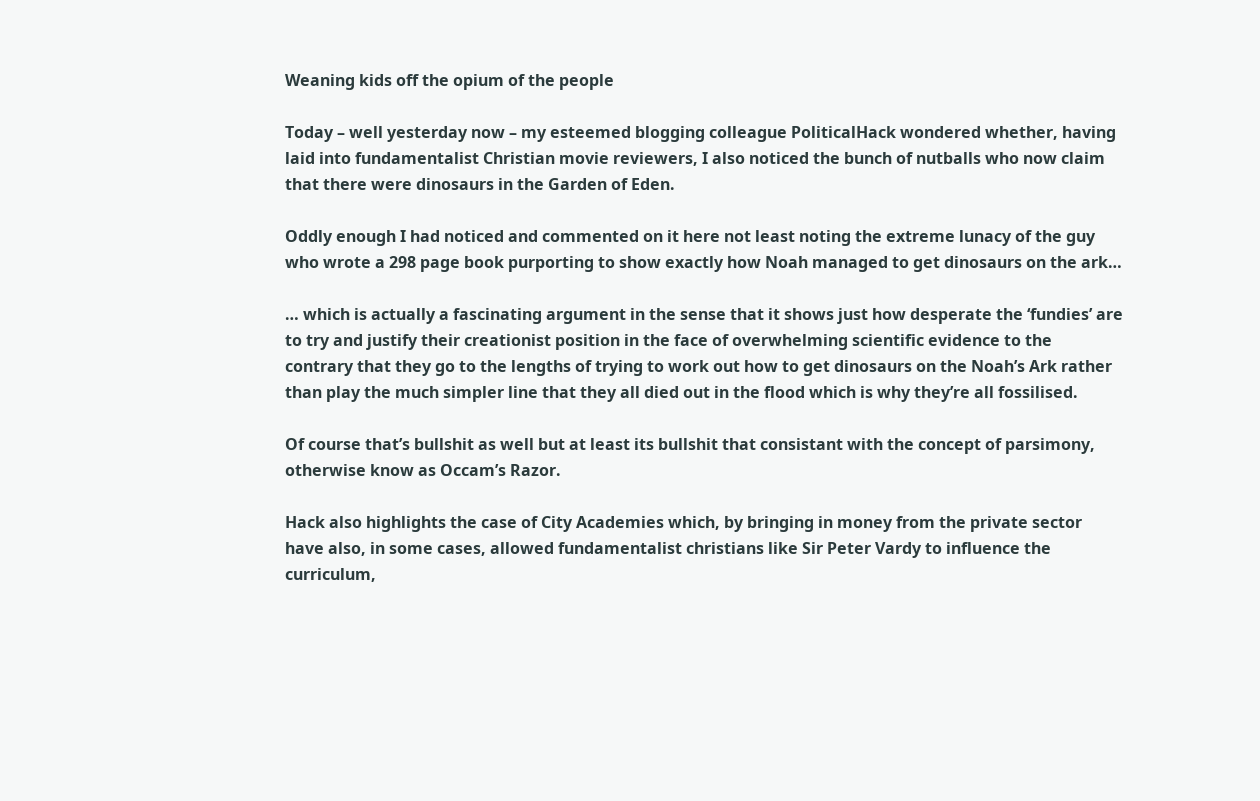Weaning kids off the opium of the people

Today – well yesterday now – my esteemed blogging colleague PoliticalHack wondered whether, having laid into fundamentalist Christian movie reviewers, I also noticed the bunch of nutballs who now claim that there were dinosaurs in the Garden of Eden.

Oddly enough I had noticed and commented on it here not least noting the extreme lunacy of the guy who wrote a 298 page book purporting to show exactly how Noah managed to get dinosaurs on the ark…

… which is actually a fascinating argument in the sense that it shows just how desperate the ‘fundies’ are to try and justify their creationist position in the face of overwhelming scientific evidence to the contrary that they go to the lengths of trying to work out how to get dinosaurs on the Noah’s Ark rather than play the much simpler line that they all died out in the flood which is why they’re all fossilised.

Of course that’s bullshit as well but at least its bullshit that consistant with the concept of parsimony, otherwise know as Occam’s Razor.

Hack also highlights the case of City Academies which, by bringing in money from the private sector have also, in some cases, allowed fundamentalist christians like Sir Peter Vardy to influence the curriculum,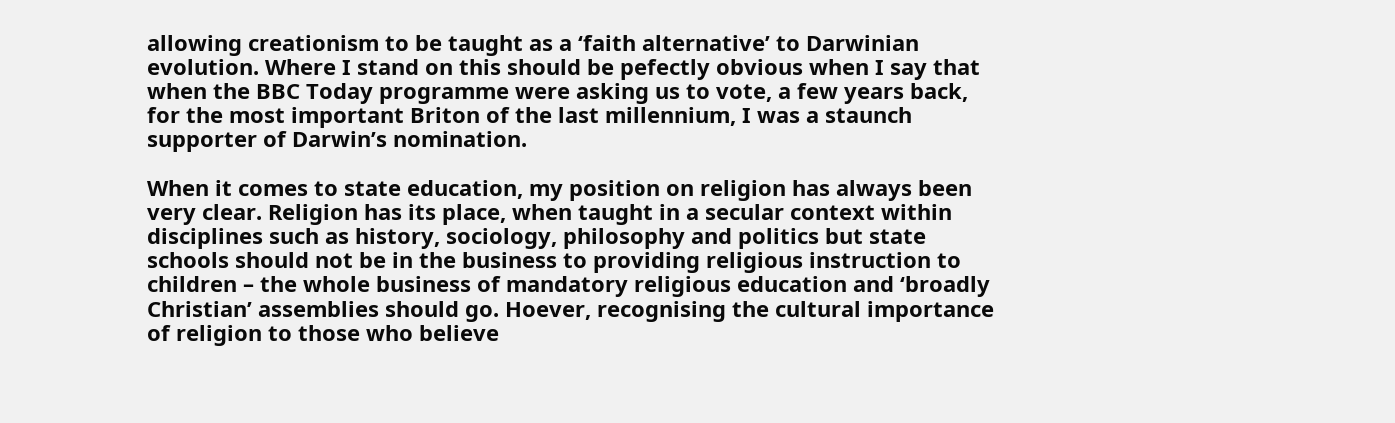allowing creationism to be taught as a ‘faith alternative’ to Darwinian evolution. Where I stand on this should be pefectly obvious when I say that when the BBC Today programme were asking us to vote, a few years back, for the most important Briton of the last millennium, I was a staunch supporter of Darwin’s nomination.

When it comes to state education, my position on religion has always been very clear. Religion has its place, when taught in a secular context within disciplines such as history, sociology, philosophy and politics but state schools should not be in the business to providing religious instruction to children – the whole business of mandatory religious education and ‘broadly Christian’ assemblies should go. Hoever, recognising the cultural importance of religion to those who believe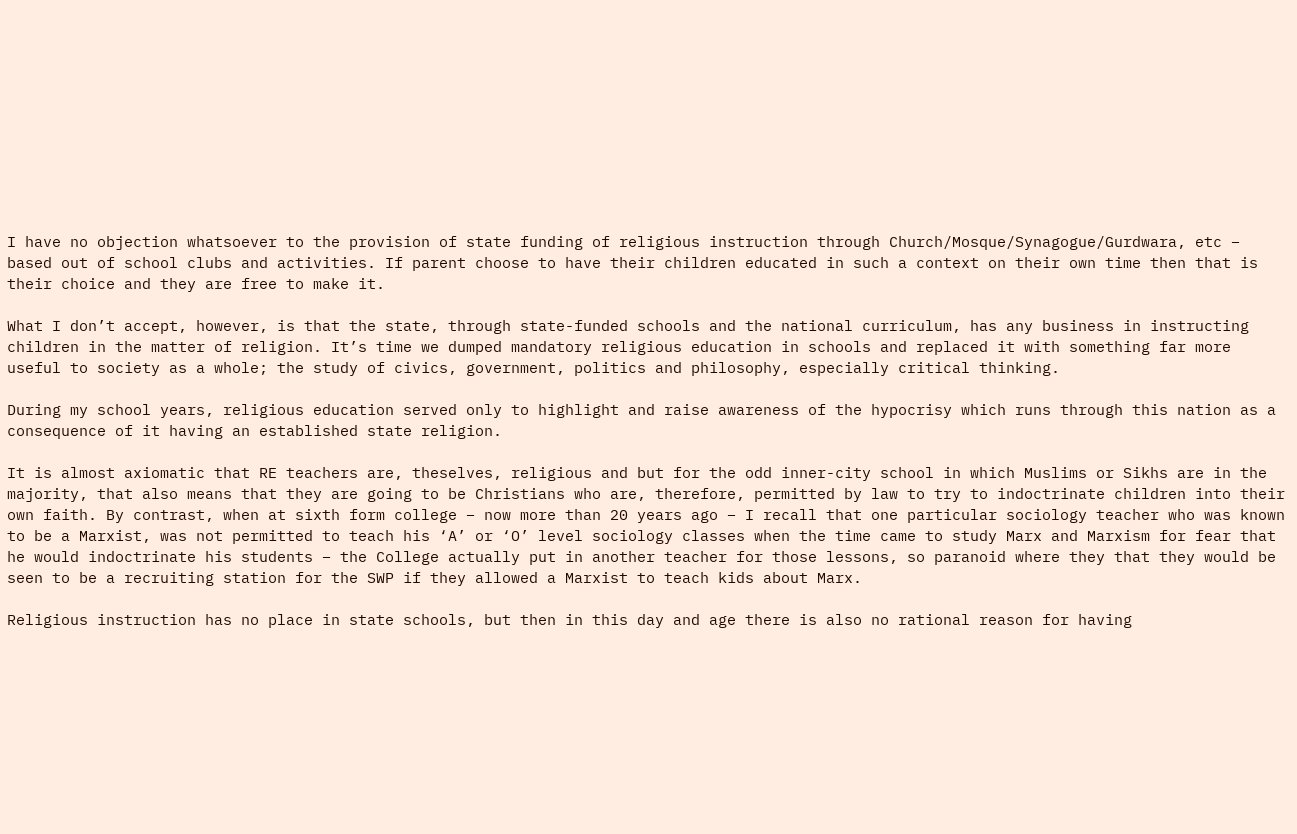I have no objection whatsoever to the provision of state funding of religious instruction through Church/Mosque/Synagogue/Gurdwara, etc – based out of school clubs and activities. If parent choose to have their children educated in such a context on their own time then that is their choice and they are free to make it.

What I don’t accept, however, is that the state, through state-funded schools and the national curriculum, has any business in instructing children in the matter of religion. It’s time we dumped mandatory religious education in schools and replaced it with something far more useful to society as a whole; the study of civics, government, politics and philosophy, especially critical thinking.

During my school years, religious education served only to highlight and raise awareness of the hypocrisy which runs through this nation as a consequence of it having an established state religion.

It is almost axiomatic that RE teachers are, theselves, religious and but for the odd inner-city school in which Muslims or Sikhs are in the majority, that also means that they are going to be Christians who are, therefore, permitted by law to try to indoctrinate children into their own faith. By contrast, when at sixth form college – now more than 20 years ago – I recall that one particular sociology teacher who was known to be a Marxist, was not permitted to teach his ‘A’ or ‘O’ level sociology classes when the time came to study Marx and Marxism for fear that he would indoctrinate his students – the College actually put in another teacher for those lessons, so paranoid where they that they would be seen to be a recruiting station for the SWP if they allowed a Marxist to teach kids about Marx.

Religious instruction has no place in state schools, but then in this day and age there is also no rational reason for having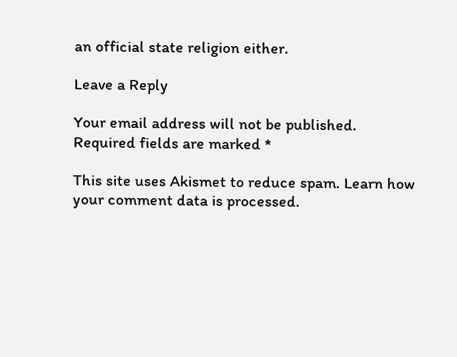an official state religion either.

Leave a Reply

Your email address will not be published. Required fields are marked *

This site uses Akismet to reduce spam. Learn how your comment data is processed.